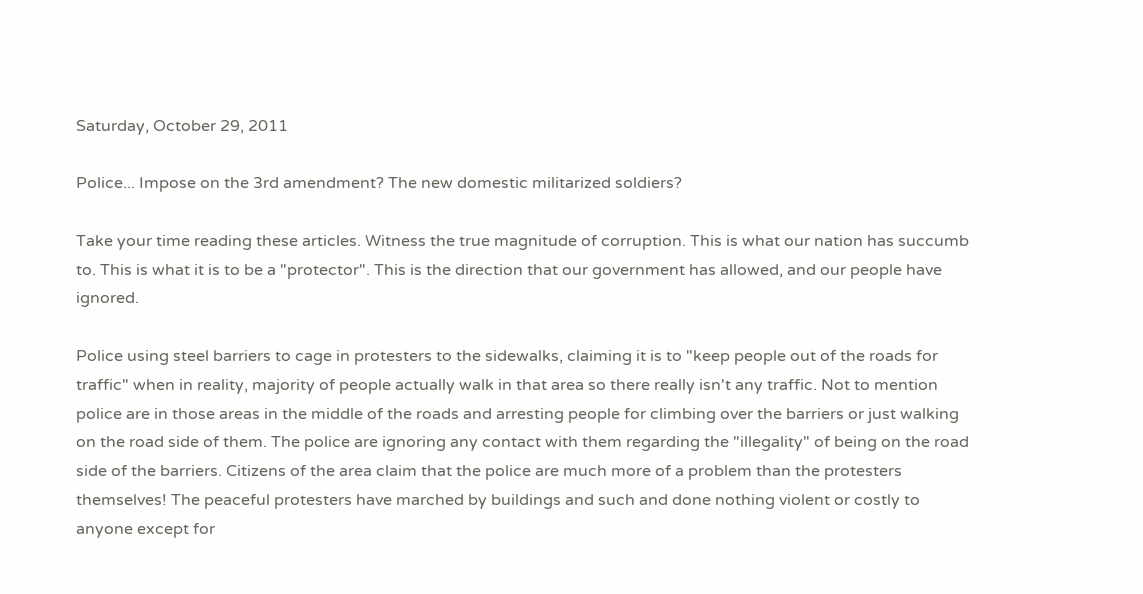Saturday, October 29, 2011

Police... Impose on the 3rd amendment? The new domestic militarized soldiers?

Take your time reading these articles. Witness the true magnitude of corruption. This is what our nation has succumb to. This is what it is to be a "protector". This is the direction that our government has allowed, and our people have ignored.

Police using steel barriers to cage in protesters to the sidewalks, claiming it is to "keep people out of the roads for traffic" when in reality, majority of people actually walk in that area so there really isn't any traffic. Not to mention police are in those areas in the middle of the roads and arresting people for climbing over the barriers or just walking on the road side of them. The police are ignoring any contact with them regarding the "illegality" of being on the road side of the barriers. Citizens of the area claim that the police are much more of a problem than the protesters themselves! The peaceful protesters have marched by buildings and such and done nothing violent or costly to anyone except for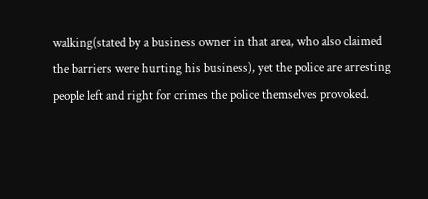walking(stated by a business owner in that area, who also claimed the barriers were hurting his business), yet the police are arresting people left and right for crimes the police themselves provoked.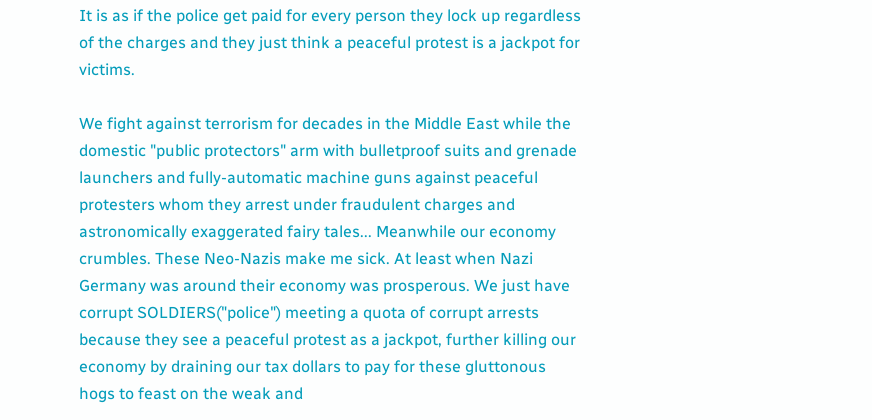It is as if the police get paid for every person they lock up regardless of the charges and they just think a peaceful protest is a jackpot for victims.

We fight against terrorism for decades in the Middle East while the domestic "public protectors" arm with bulletproof suits and grenade launchers and fully-automatic machine guns against peaceful protesters whom they arrest under fraudulent charges and astronomically exaggerated fairy tales... Meanwhile our economy crumbles. These Neo-Nazis make me sick. At least when Nazi Germany was around their economy was prosperous. We just have corrupt SOLDIERS("police") meeting a quota of corrupt arrests because they see a peaceful protest as a jackpot, further killing our economy by draining our tax dollars to pay for these gluttonous hogs to feast on the weak and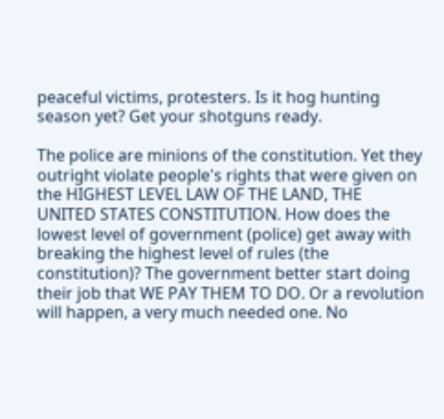peaceful victims, protesters. Is it hog hunting season yet? Get your shotguns ready.

The police are minions of the constitution. Yet they outright violate people's rights that were given on the HIGHEST LEVEL LAW OF THE LAND, THE UNITED STATES CONSTITUTION. How does the lowest level of government (police) get away with breaking the highest level of rules (the constitution)? The government better start doing their job that WE PAY THEM TO DO. Or a revolution will happen, a very much needed one. No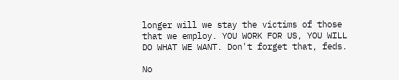longer will we stay the victims of those that we employ. YOU WORK FOR US, YOU WILL DO WHAT WE WANT. Don't forget that, feds.

No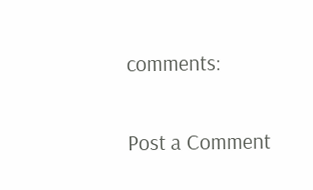comments:

Post a Comment